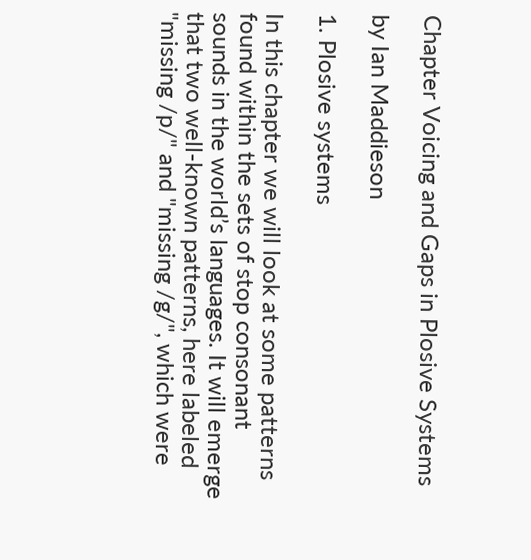Chapter Voicing and Gaps in Plosive Systems

by Ian Maddieson

1. Plosive systems

In this chapter we will look at some patterns found within the sets of stop consonant sounds in the world’s languages. It will emerge that two well-known patterns, here labeled "missing /p/" and "missing /g/", which were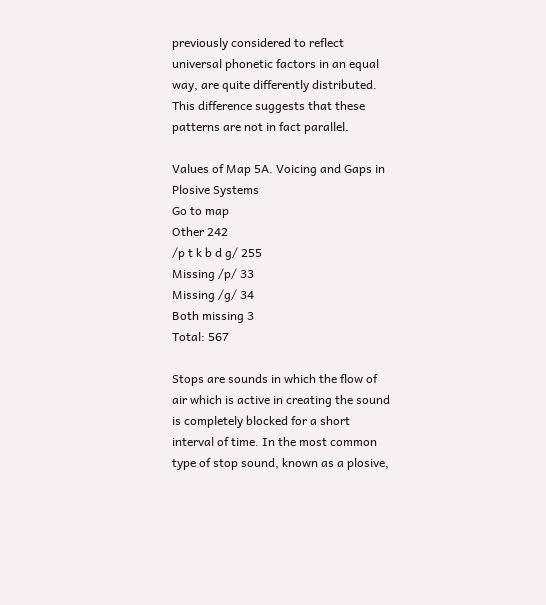previously considered to reflect universal phonetic factors in an equal way, are quite differently distributed. This difference suggests that these patterns are not in fact parallel.

Values of Map 5A. Voicing and Gaps in Plosive Systems
Go to map
Other 242
/p t k b d g/ 255
Missing /p/ 33
Missing /g/ 34
Both missing 3
Total: 567

Stops are sounds in which the flow of air which is active in creating the sound is completely blocked for a short interval of time. In the most common type of stop sound, known as a plosive,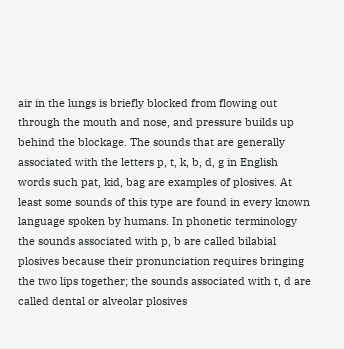air in the lungs is briefly blocked from flowing out through the mouth and nose, and pressure builds up behind the blockage. The sounds that are generally associated with the letters p, t, k, b, d, g in English words such pat, kid, bag are examples of plosives. At least some sounds of this type are found in every known language spoken by humans. In phonetic terminology the sounds associated with p, b are called bilabial plosives because their pronunciation requires bringing the two lips together; the sounds associated with t, d are called dental or alveolar plosives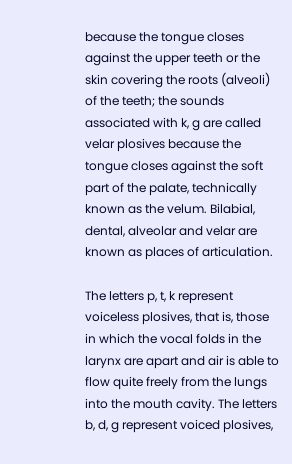because the tongue closes against the upper teeth or the skin covering the roots (alveoli) of the teeth; the sounds associated with k, g are called velar plosives because the tongue closes against the soft part of the palate, technically known as the velum. Bilabial, dental, alveolar and velar are known as places of articulation.

The letters p, t, k represent voiceless plosives, that is, those in which the vocal folds in the larynx are apart and air is able to flow quite freely from the lungs into the mouth cavity. The letters b, d, g represent voiced plosives,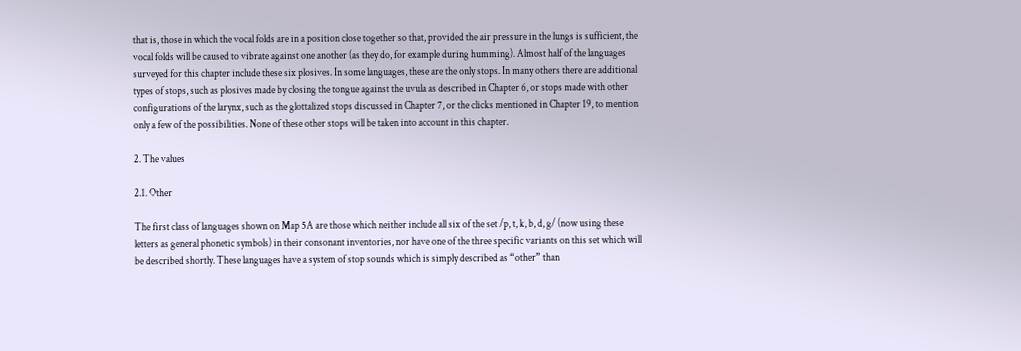that is, those in which the vocal folds are in a position close together so that, provided the air pressure in the lungs is sufficient, the vocal folds will be caused to vibrate against one another (as they do, for example during humming). Almost half of the languages surveyed for this chapter include these six plosives. In some languages, these are the only stops. In many others there are additional types of stops, such as plosives made by closing the tongue against the uvula as described in Chapter 6, or stops made with other configurations of the larynx, such as the glottalized stops discussed in Chapter 7, or the clicks mentioned in Chapter 19, to mention only a few of the possibilities. None of these other stops will be taken into account in this chapter.

2. The values

2.1. Other

The first class of languages shown on Map 5A are those which neither include all six of the set /p, t, k, b, d, g/ (now using these letters as general phonetic symbols) in their consonant inventories, nor have one of the three specific variants on this set which will be described shortly. These languages have a system of stop sounds which is simply described as “other” than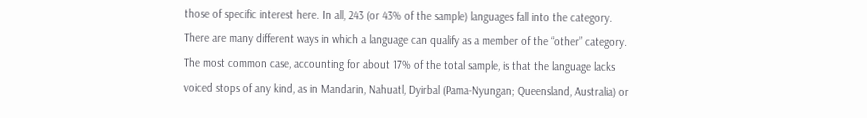those of specific interest here. In all, 243 (or 43% of the sample) languages fall into the category. There are many different ways in which a language can qualify as a member of the “other” category. The most common case, accounting for about 17% of the total sample, is that the language lacks voiced stops of any kind, as in Mandarin, Nahuatl, Dyirbal (Pama-Nyungan; Queensland, Australia) or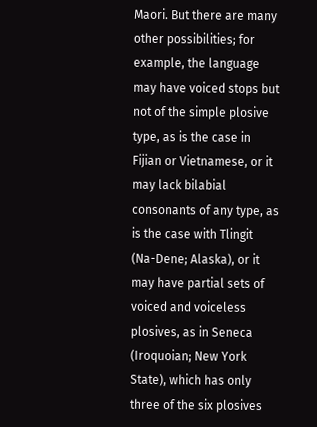Maori. But there are many other possibilities; for example, the language may have voiced stops but not of the simple plosive type, as is the case in Fijian or Vietnamese, or it may lack bilabial consonants of any type, as is the case with Tlingit (Na-Dene; Alaska), or it may have partial sets of voiced and voiceless plosives, as in Seneca (Iroquoian; New York State), which has only three of the six plosives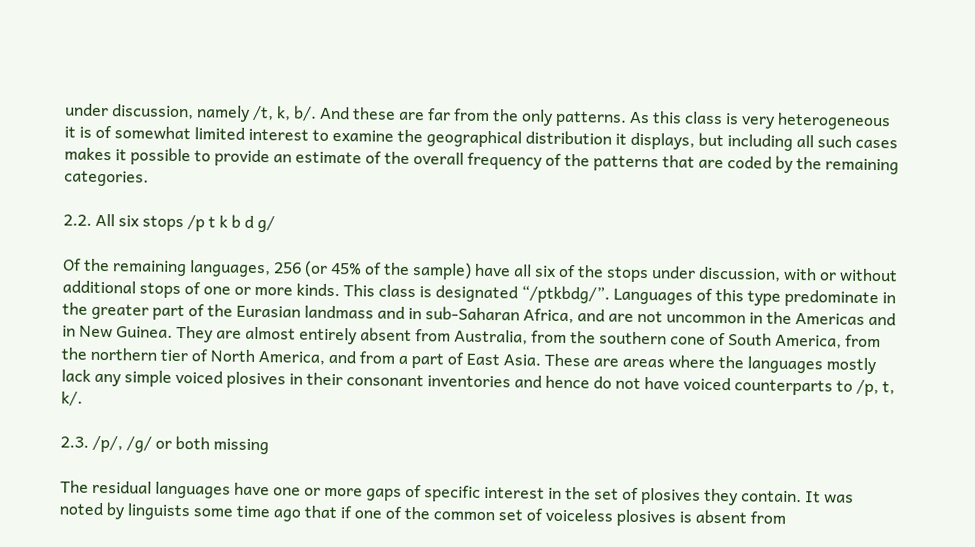under discussion, namely /t, k, b/. And these are far from the only patterns. As this class is very heterogeneous it is of somewhat limited interest to examine the geographical distribution it displays, but including all such cases makes it possible to provide an estimate of the overall frequency of the patterns that are coded by the remaining categories.

2.2. All six stops /p t k b d g/

Of the remaining languages, 256 (or 45% of the sample) have all six of the stops under discussion, with or without additional stops of one or more kinds. This class is designated “/ptkbdg/”. Languages of this type predominate in the greater part of the Eurasian landmass and in sub-Saharan Africa, and are not uncommon in the Americas and in New Guinea. They are almost entirely absent from Australia, from the southern cone of South America, from the northern tier of North America, and from a part of East Asia. These are areas where the languages mostly lack any simple voiced plosives in their consonant inventories and hence do not have voiced counterparts to /p, t, k/.

2.3. /p/, /g/ or both missing

The residual languages have one or more gaps of specific interest in the set of plosives they contain. It was noted by linguists some time ago that if one of the common set of voiceless plosives is absent from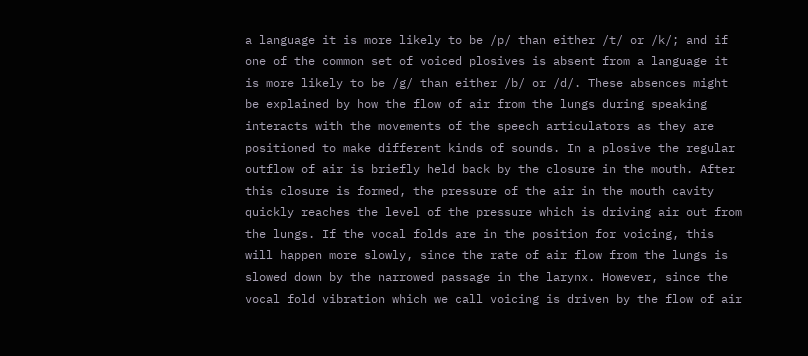a language it is more likely to be /p/ than either /t/ or /k/; and if one of the common set of voiced plosives is absent from a language it is more likely to be /g/ than either /b/ or /d/. These absences might be explained by how the flow of air from the lungs during speaking interacts with the movements of the speech articulators as they are positioned to make different kinds of sounds. In a plosive the regular outflow of air is briefly held back by the closure in the mouth. After this closure is formed, the pressure of the air in the mouth cavity quickly reaches the level of the pressure which is driving air out from the lungs. If the vocal folds are in the position for voicing, this will happen more slowly, since the rate of air flow from the lungs is slowed down by the narrowed passage in the larynx. However, since the vocal fold vibration which we call voicing is driven by the flow of air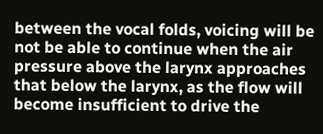between the vocal folds, voicing will be not be able to continue when the air pressure above the larynx approaches that below the larynx, as the flow will become insufficient to drive the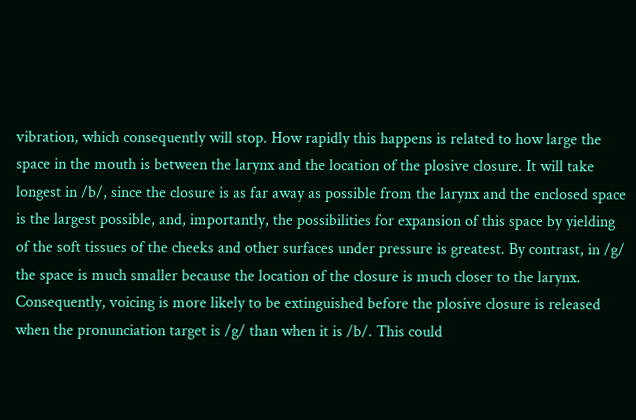vibration, which consequently will stop. How rapidly this happens is related to how large the space in the mouth is between the larynx and the location of the plosive closure. It will take longest in /b/, since the closure is as far away as possible from the larynx and the enclosed space is the largest possible, and, importantly, the possibilities for expansion of this space by yielding of the soft tissues of the cheeks and other surfaces under pressure is greatest. By contrast, in /g/ the space is much smaller because the location of the closure is much closer to the larynx. Consequently, voicing is more likely to be extinguished before the plosive closure is released when the pronunciation target is /g/ than when it is /b/. This could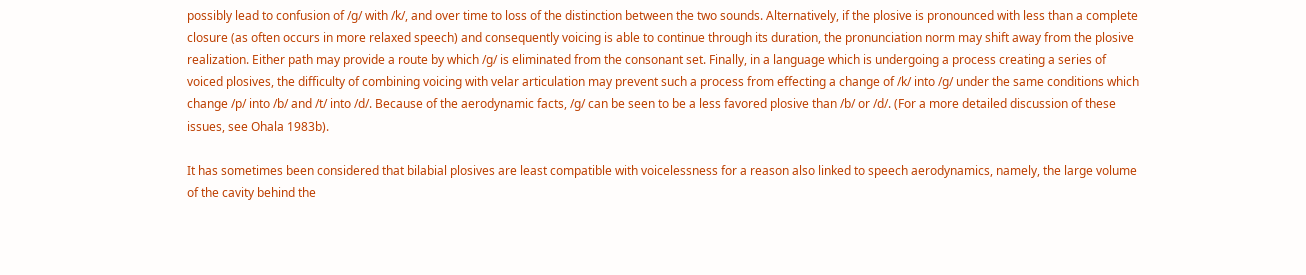possibly lead to confusion of /g/ with /k/, and over time to loss of the distinction between the two sounds. Alternatively, if the plosive is pronounced with less than a complete closure (as often occurs in more relaxed speech) and consequently voicing is able to continue through its duration, the pronunciation norm may shift away from the plosive realization. Either path may provide a route by which /g/ is eliminated from the consonant set. Finally, in a language which is undergoing a process creating a series of voiced plosives, the difficulty of combining voicing with velar articulation may prevent such a process from effecting a change of /k/ into /g/ under the same conditions which change /p/ into /b/ and /t/ into /d/. Because of the aerodynamic facts, /g/ can be seen to be a less favored plosive than /b/ or /d/. (For a more detailed discussion of these issues, see Ohala 1983b).

It has sometimes been considered that bilabial plosives are least compatible with voicelessness for a reason also linked to speech aerodynamics, namely, the large volume of the cavity behind the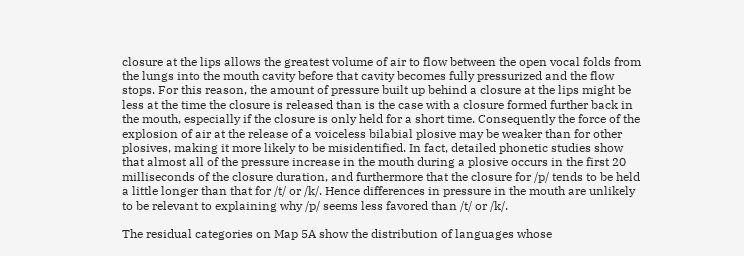closure at the lips allows the greatest volume of air to flow between the open vocal folds from the lungs into the mouth cavity before that cavity becomes fully pressurized and the flow stops. For this reason, the amount of pressure built up behind a closure at the lips might be less at the time the closure is released than is the case with a closure formed further back in the mouth, especially if the closure is only held for a short time. Consequently the force of the explosion of air at the release of a voiceless bilabial plosive may be weaker than for other plosives, making it more likely to be misidentified. In fact, detailed phonetic studies show that almost all of the pressure increase in the mouth during a plosive occurs in the first 20 milliseconds of the closure duration, and furthermore that the closure for /p/ tends to be held a little longer than that for /t/ or /k/. Hence differences in pressure in the mouth are unlikely to be relevant to explaining why /p/ seems less favored than /t/ or /k/.

The residual categories on Map 5A show the distribution of languages whose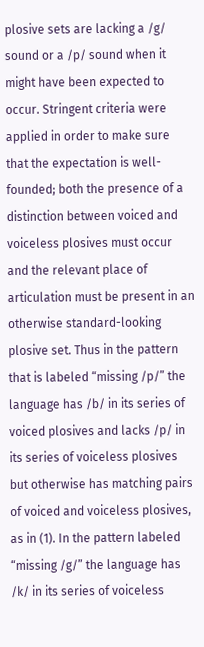plosive sets are lacking a /g/ sound or a /p/ sound when it might have been expected to occur. Stringent criteria were applied in order to make sure that the expectation is well-founded; both the presence of a distinction between voiced and voiceless plosives must occur and the relevant place of articulation must be present in an otherwise standard-looking plosive set. Thus in the pattern that is labeled “missing /p/” the language has /b/ in its series of voiced plosives and lacks /p/ in its series of voiceless plosives but otherwise has matching pairs of voiced and voiceless plosives, as in (1). In the pattern labeled “missing /g/” the language has /k/ in its series of voiceless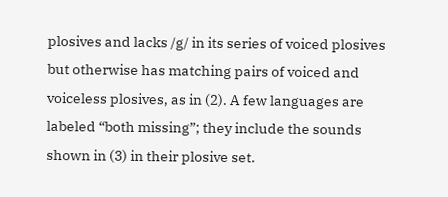plosives and lacks /g/ in its series of voiced plosives but otherwise has matching pairs of voiced and voiceless plosives, as in (2). A few languages are labeled “both missing”; they include the sounds shown in (3) in their plosive set.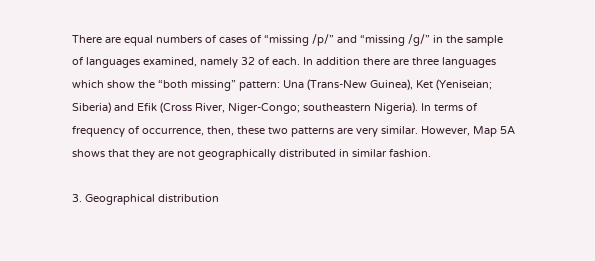There are equal numbers of cases of “missing /p/” and “missing /g/” in the sample of languages examined, namely 32 of each. In addition there are three languages which show the “both missing” pattern: Una (Trans-New Guinea), Ket (Yeniseian; Siberia) and Efik (Cross River, Niger-Congo; southeastern Nigeria). In terms of frequency of occurrence, then, these two patterns are very similar. However, Map 5A shows that they are not geographically distributed in similar fashion.

3. Geographical distribution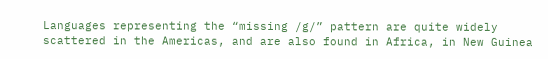Languages representing the “missing /g/” pattern are quite widely scattered in the Americas, and are also found in Africa, in New Guinea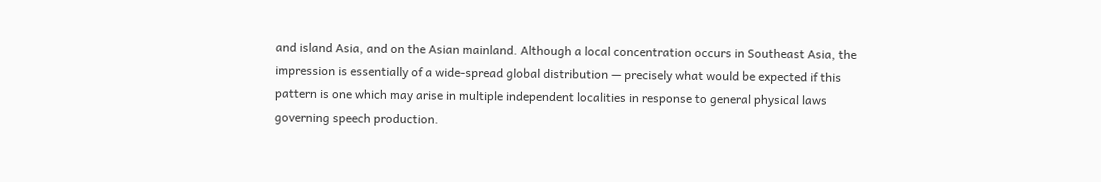and island Asia, and on the Asian mainland. Although a local concentration occurs in Southeast Asia, the impression is essentially of a wide-spread global distribution — precisely what would be expected if this pattern is one which may arise in multiple independent localities in response to general physical laws governing speech production.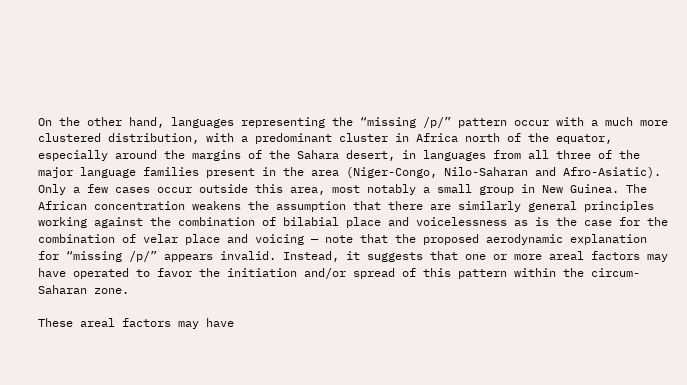On the other hand, languages representing the “missing /p/” pattern occur with a much more clustered distribution, with a predominant cluster in Africa north of the equator, especially around the margins of the Sahara desert, in languages from all three of the major language families present in the area (Niger-Congo, Nilo-Saharan and Afro-Asiatic). Only a few cases occur outside this area, most notably a small group in New Guinea. The African concentration weakens the assumption that there are similarly general principles working against the combination of bilabial place and voicelessness as is the case for the combination of velar place and voicing — note that the proposed aerodynamic explanation for “missing /p/” appears invalid. Instead, it suggests that one or more areal factors may have operated to favor the initiation and/or spread of this pattern within the circum-Saharan zone.

These areal factors may have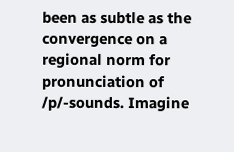been as subtle as the convergence on a regional norm for pronunciation of /p/-sounds. Imagine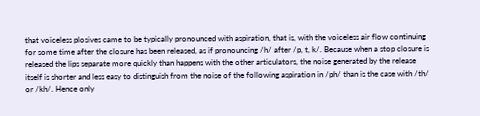that voiceless plosives came to be typically pronounced with aspiration, that is, with the voiceless air flow continuing for some time after the closure has been released, as if pronouncing /h/ after /p, t, k/. Because when a stop closure is released the lips separate more quickly than happens with the other articulators, the noise generated by the release itself is shorter and less easy to distinguish from the noise of the following aspiration in /ph/ than is the case with /th/ or /kh/. Hence only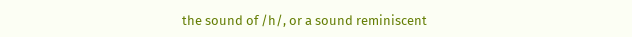the sound of /h/, or a sound reminiscent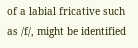of a labial fricative such as /f/, might be identified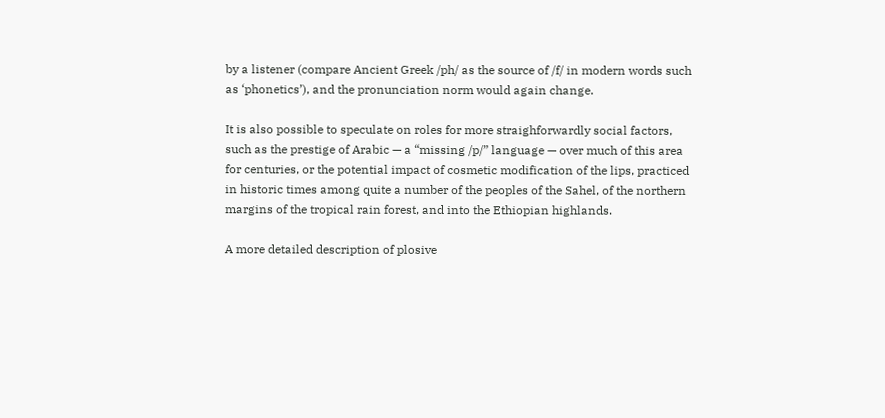by a listener (compare Ancient Greek /ph/ as the source of /f/ in modern words such as ‘phonetics’), and the pronunciation norm would again change.

It is also possible to speculate on roles for more straighforwardly social factors, such as the prestige of Arabic — a “missing /p/” language — over much of this area for centuries, or the potential impact of cosmetic modification of the lips, practiced in historic times among quite a number of the peoples of the Sahel, of the northern margins of the tropical rain forest, and into the Ethiopian highlands.

A more detailed description of plosive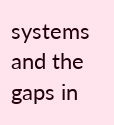systems and the gaps in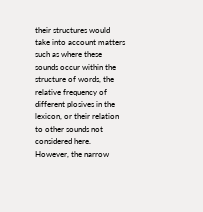their structures would take into account matters such as where these sounds occur within the structure of words, the relative frequency of different plosives in the lexicon, or their relation to other sounds not considered here. However, the narrow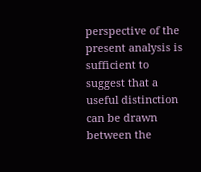perspective of the present analysis is sufficient to suggest that a useful distinction can be drawn between the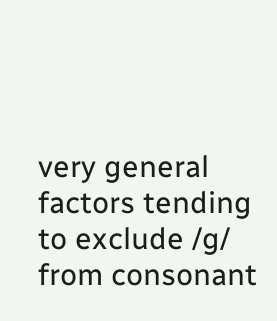very general factors tending to exclude /g/ from consonant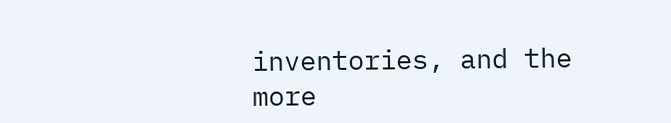inventories, and the more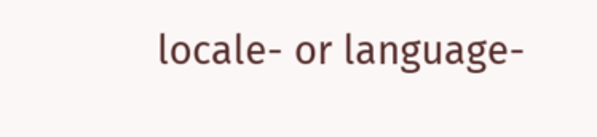locale- or language-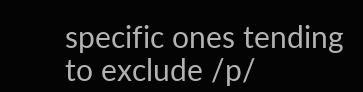specific ones tending to exclude /p/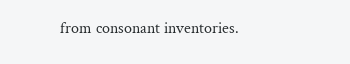from consonant inventories.